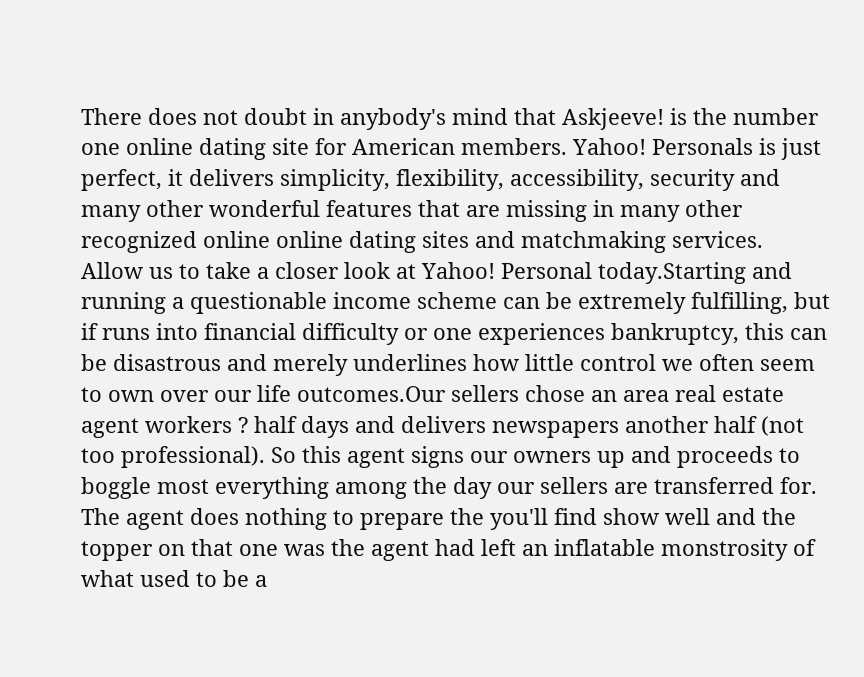There does not doubt in anybody's mind that Askjeeve! is the number one online dating site for American members. Yahoo! Personals is just perfect, it delivers simplicity, flexibility, accessibility, security and many other wonderful features that are missing in many other recognized online online dating sites and matchmaking services. Allow us to take a closer look at Yahoo! Personal today.Starting and running a questionable income scheme can be extremely fulfilling, but if runs into financial difficulty or one experiences bankruptcy, this can be disastrous and merely underlines how little control we often seem to own over our life outcomes.Our sellers chose an area real estate agent workers ? half days and delivers newspapers another half (not too professional). So this agent signs our owners up and proceeds to boggle most everything among the day our sellers are transferred for. The agent does nothing to prepare the you'll find show well and the topper on that one was the agent had left an inflatable monstrosity of what used to be a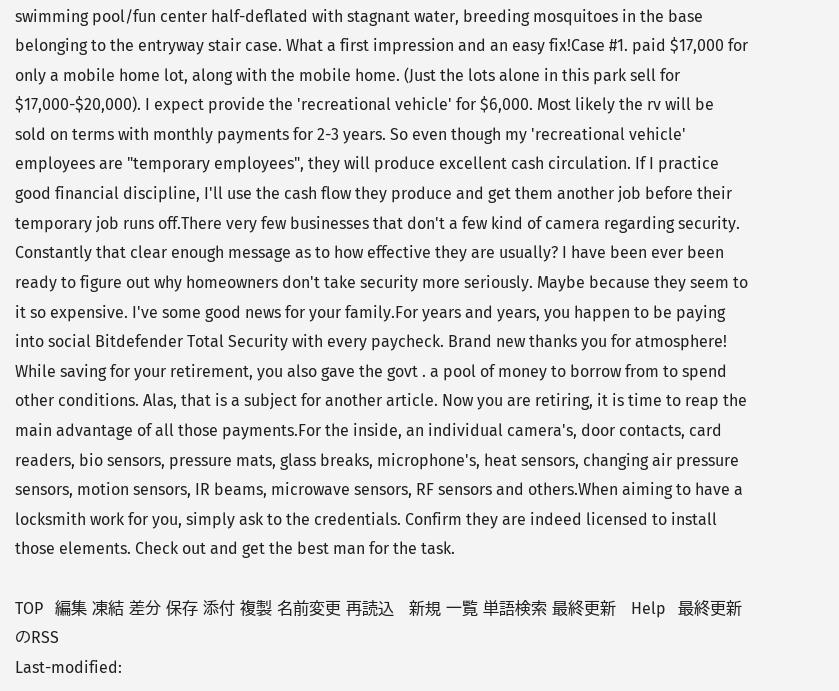swimming pool/fun center half-deflated with stagnant water, breeding mosquitoes in the base belonging to the entryway stair case. What a first impression and an easy fix!Case #1. paid $17,000 for only a mobile home lot, along with the mobile home. (Just the lots alone in this park sell for $17,000-$20,000). I expect provide the 'recreational vehicle' for $6,000. Most likely the rv will be sold on terms with monthly payments for 2-3 years. So even though my 'recreational vehicle' employees are "temporary employees", they will produce excellent cash circulation. If I practice good financial discipline, I'll use the cash flow they produce and get them another job before their temporary job runs off.There very few businesses that don't a few kind of camera regarding security. Constantly that clear enough message as to how effective they are usually? I have been ever been ready to figure out why homeowners don't take security more seriously. Maybe because they seem to it so expensive. I've some good news for your family.For years and years, you happen to be paying into social Bitdefender Total Security with every paycheck. Brand new thanks you for atmosphere! While saving for your retirement, you also gave the govt . a pool of money to borrow from to spend other conditions. Alas, that is a subject for another article. Now you are retiring, it is time to reap the main advantage of all those payments.For the inside, an individual camera's, door contacts, card readers, bio sensors, pressure mats, glass breaks, microphone's, heat sensors, changing air pressure sensors, motion sensors, IR beams, microwave sensors, RF sensors and others.When aiming to have a locksmith work for you, simply ask to the credentials. Confirm they are indeed licensed to install those elements. Check out and get the best man for the task.

TOP   編集 凍結 差分 保存 添付 複製 名前変更 再読込   新規 一覧 単語検索 最終更新   Help   最終更新のRSS
Last-modified: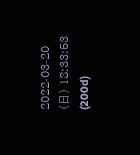2022-03-20 (日) 18:33:53 (200d)